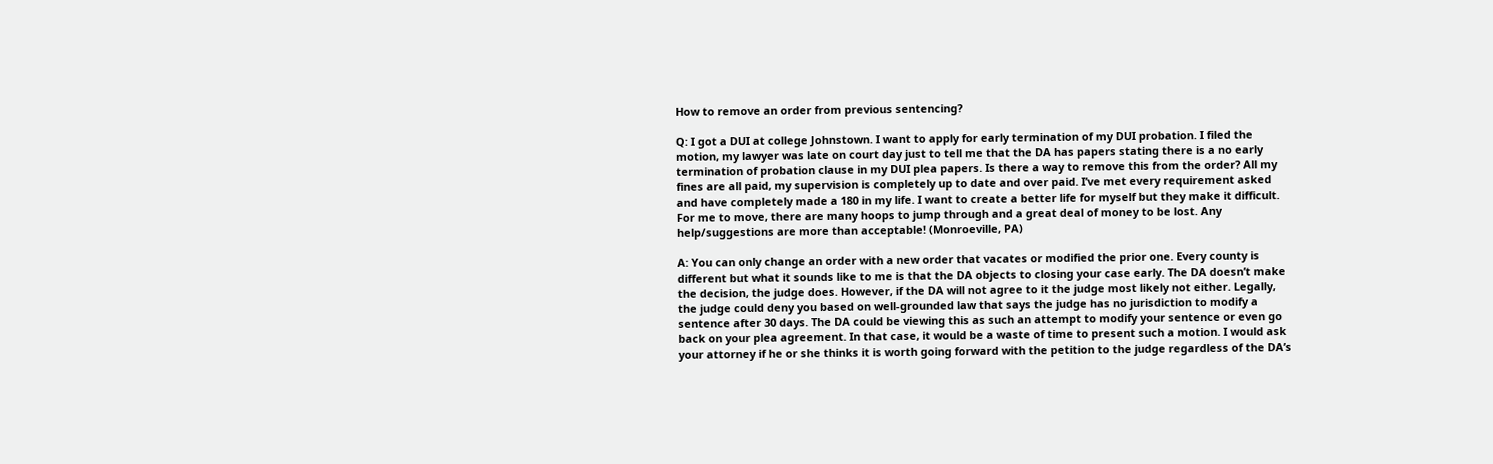How to remove an order from previous sentencing?

Q: I got a DUI at college Johnstown. I want to apply for early termination of my DUI probation. I filed the motion, my lawyer was late on court day just to tell me that the DA has papers stating there is a no early termination of probation clause in my DUI plea papers. Is there a way to remove this from the order? All my fines are all paid, my supervision is completely up to date and over paid. I’ve met every requirement asked and have completely made a 180 in my life. I want to create a better life for myself but they make it difficult. For me to move, there are many hoops to jump through and a great deal of money to be lost. Any help/suggestions are more than acceptable! (Monroeville, PA)

A: You can only change an order with a new order that vacates or modified the prior one. Every county is different but what it sounds like to me is that the DA objects to closing your case early. The DA doesn’t make the decision, the judge does. However, if the DA will not agree to it the judge most likely not either. Legally, the judge could deny you based on well-grounded law that says the judge has no jurisdiction to modify a sentence after 30 days. The DA could be viewing this as such an attempt to modify your sentence or even go back on your plea agreement. In that case, it would be a waste of time to present such a motion. I would ask your attorney if he or she thinks it is worth going forward with the petition to the judge regardless of the DA’s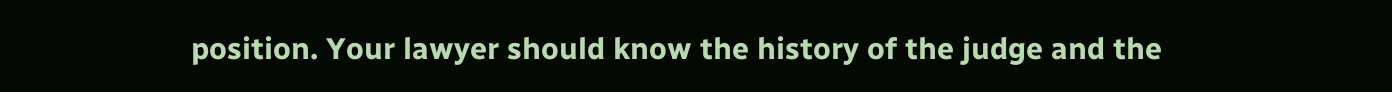position. Your lawyer should know the history of the judge and the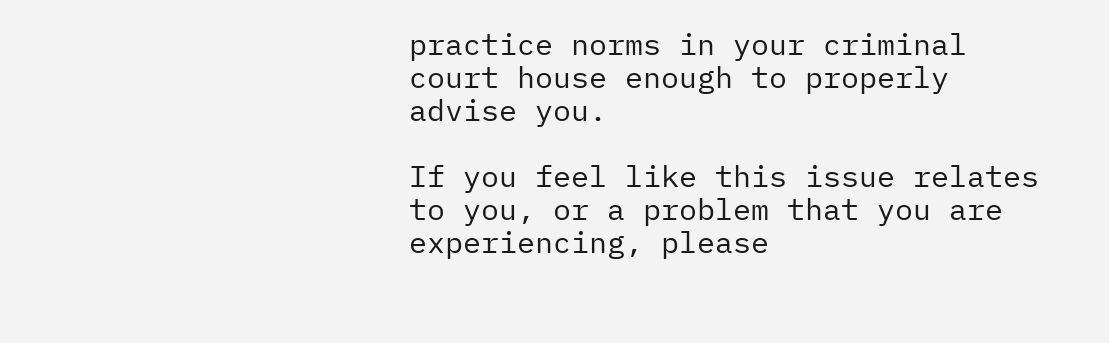practice norms in your criminal court house enough to properly advise you.

If you feel like this issue relates to you, or a problem that you are experiencing, please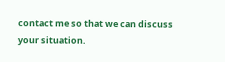contact me so that we can discuss your situation.